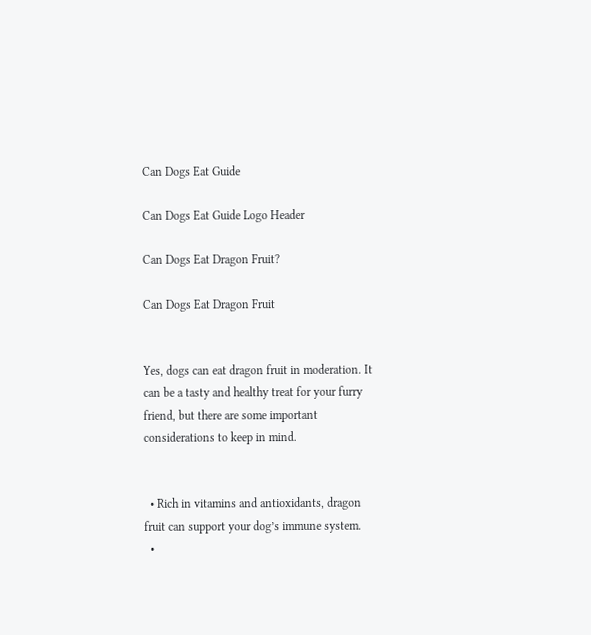Can Dogs Eat Guide

Can Dogs Eat Guide Logo Header

Can Dogs Eat Dragon Fruit?

Can Dogs Eat Dragon Fruit


Yes, dogs can eat dragon fruit in moderation. It can be a tasty and healthy treat for your furry friend, but there are some important considerations to keep in mind.


  • Rich in vitamins and antioxidants, dragon fruit can support your dog’s immune system.
  •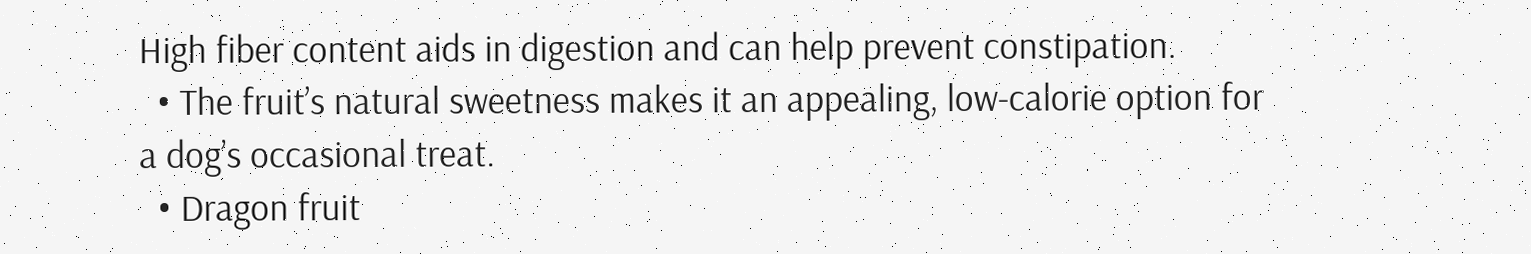High fiber content aids in digestion and can help prevent constipation.
  • The fruit’s natural sweetness makes it an appealing, low-calorie option for a dog’s occasional treat.
  • Dragon fruit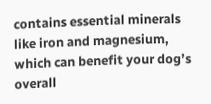contains essential minerals like iron and magnesium, which can benefit your dog’s overall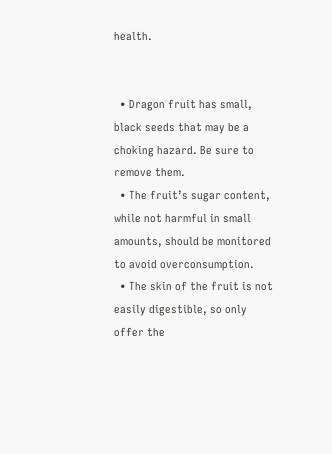health.


  • Dragon fruit has small, black seeds that may be a choking hazard. Be sure to remove them.
  • The fruit’s sugar content, while not harmful in small amounts, should be monitored to avoid overconsumption.
  • The skin of the fruit is not easily digestible, so only offer the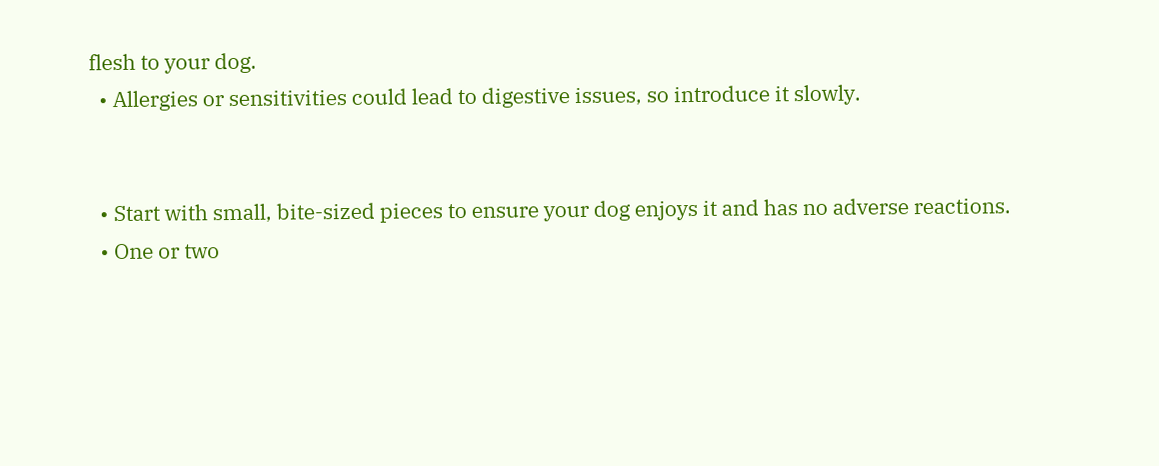flesh to your dog.
  • Allergies or sensitivities could lead to digestive issues, so introduce it slowly.


  • Start with small, bite-sized pieces to ensure your dog enjoys it and has no adverse reactions.
  • One or two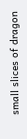small slices of dragon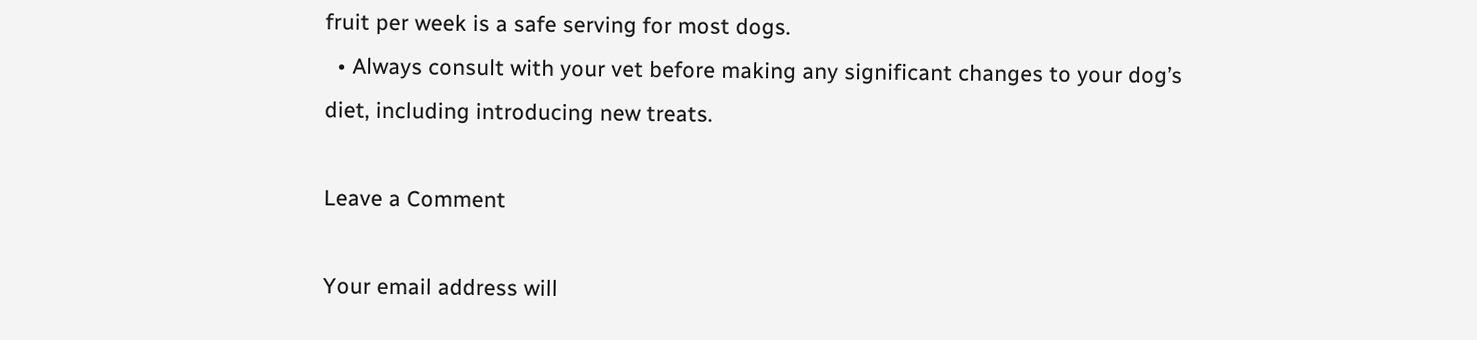fruit per week is a safe serving for most dogs.
  • Always consult with your vet before making any significant changes to your dog’s diet, including introducing new treats.

Leave a Comment

Your email address will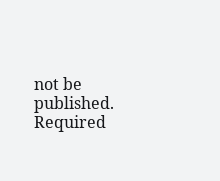not be published. Required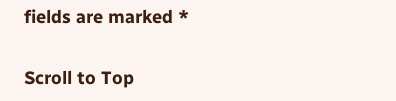fields are marked *

Scroll to Top